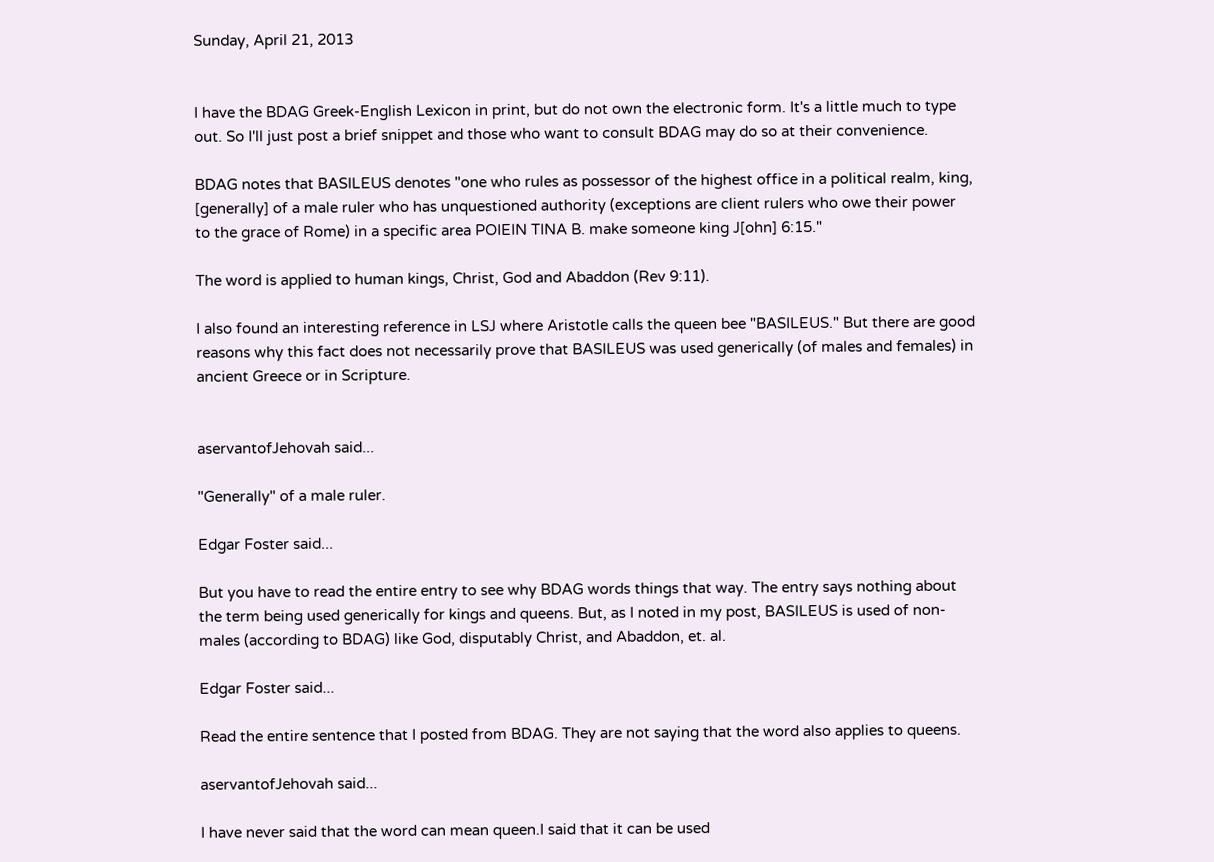Sunday, April 21, 2013


I have the BDAG Greek-English Lexicon in print, but do not own the electronic form. It's a little much to type out. So I'll just post a brief snippet and those who want to consult BDAG may do so at their convenience.

BDAG notes that BASILEUS denotes "one who rules as possessor of the highest office in a political realm, king, [generally] of a male ruler who has unquestioned authority (exceptions are client rulers who owe their power to the grace of Rome) in a specific area POIEIN TINA B. make someone king J[ohn] 6:15."

The word is applied to human kings, Christ, God and Abaddon (Rev 9:11).

I also found an interesting reference in LSJ where Aristotle calls the queen bee "BASILEUS." But there are good reasons why this fact does not necessarily prove that BASILEUS was used generically (of males and females) in ancient Greece or in Scripture.


aservantofJehovah said...

"Generally" of a male ruler.

Edgar Foster said...

But you have to read the entire entry to see why BDAG words things that way. The entry says nothing about the term being used generically for kings and queens. But, as I noted in my post, BASILEUS is used of non-males (according to BDAG) like God, disputably Christ, and Abaddon, et. al.

Edgar Foster said...

Read the entire sentence that I posted from BDAG. They are not saying that the word also applies to queens.

aservantofJehovah said...

I have never said that the word can mean queen.I said that it can be used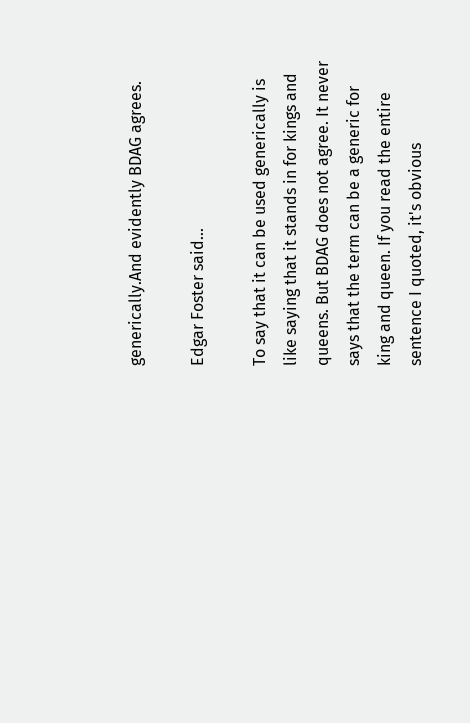generically.And evidently BDAG agrees.

Edgar Foster said...

To say that it can be used generically is like saying that it stands in for kings and queens. But BDAG does not agree. It never says that the term can be a generic for king and queen. If you read the entire sentence I quoted, it's obvious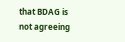that BDAG is not agreeing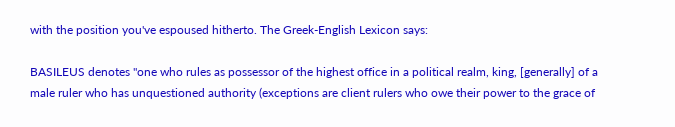with the position you've espoused hitherto. The Greek-English Lexicon says:

BASILEUS denotes "one who rules as possessor of the highest office in a political realm, king, [generally] of a male ruler who has unquestioned authority (exceptions are client rulers who owe their power to the grace of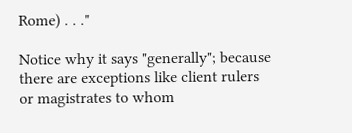Rome) . . ."

Notice why it says "generally"; because there are exceptions like client rulers or magistrates to whom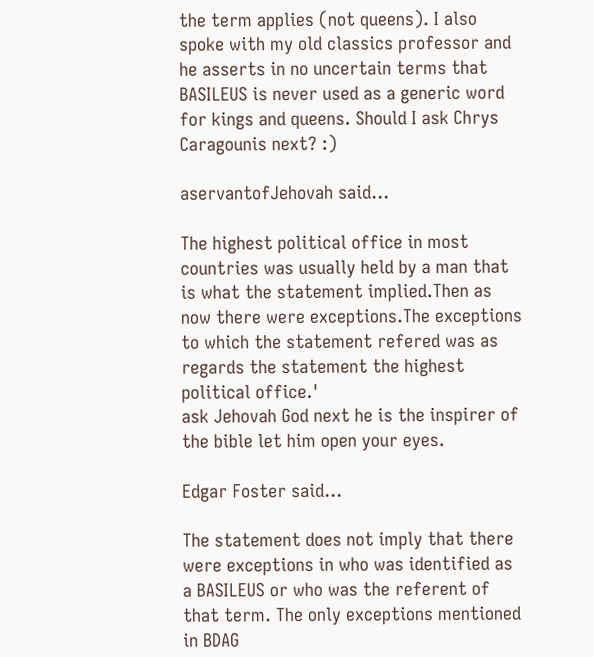the term applies (not queens). I also spoke with my old classics professor and he asserts in no uncertain terms that BASILEUS is never used as a generic word for kings and queens. Should I ask Chrys Caragounis next? :)

aservantofJehovah said...

The highest political office in most countries was usually held by a man that is what the statement implied.Then as now there were exceptions.The exceptions to which the statement refered was as regards the statement the highest political office.'
ask Jehovah God next he is the inspirer of the bible let him open your eyes.

Edgar Foster said...

The statement does not imply that there were exceptions in who was identified as a BASILEUS or who was the referent of that term. The only exceptions mentioned in BDAG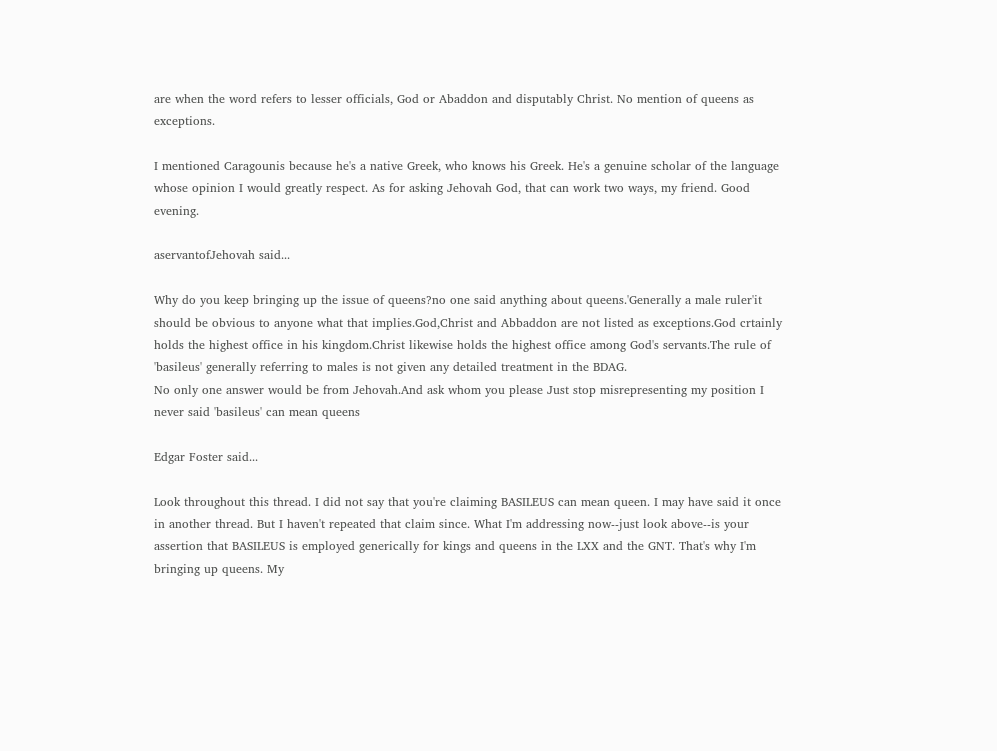are when the word refers to lesser officials, God or Abaddon and disputably Christ. No mention of queens as exceptions.

I mentioned Caragounis because he's a native Greek, who knows his Greek. He's a genuine scholar of the language whose opinion I would greatly respect. As for asking Jehovah God, that can work two ways, my friend. Good evening.

aservantofJehovah said...

Why do you keep bringing up the issue of queens?no one said anything about queens.'Generally a male ruler'it should be obvious to anyone what that implies.God,Christ and Abbaddon are not listed as exceptions.God crtainly holds the highest office in his kingdom.Christ likewise holds the highest office among God's servants.The rule of 'basileus' generally referring to males is not given any detailed treatment in the BDAG.
No only one answer would be from Jehovah.And ask whom you please Just stop misrepresenting my position I never said 'basileus' can mean queens

Edgar Foster said...

Look throughout this thread. I did not say that you're claiming BASILEUS can mean queen. I may have said it once in another thread. But I haven't repeated that claim since. What I'm addressing now--just look above--is your assertion that BASILEUS is employed generically for kings and queens in the LXX and the GNT. That's why I'm bringing up queens. My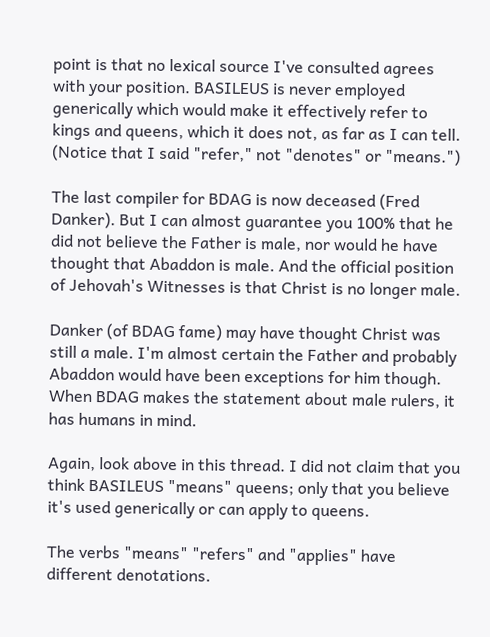point is that no lexical source I've consulted agrees with your position. BASILEUS is never employed generically which would make it effectively refer to kings and queens, which it does not, as far as I can tell. (Notice that I said "refer," not "denotes" or "means.")

The last compiler for BDAG is now deceased (Fred Danker). But I can almost guarantee you 100% that he did not believe the Father is male, nor would he have thought that Abaddon is male. And the official position of Jehovah's Witnesses is that Christ is no longer male.

Danker (of BDAG fame) may have thought Christ was still a male. I'm almost certain the Father and probably Abaddon would have been exceptions for him though. When BDAG makes the statement about male rulers, it has humans in mind.

Again, look above in this thread. I did not claim that you think BASILEUS "means" queens; only that you believe it's used generically or can apply to queens.

The verbs "means" "refers" and "applies" have different denotations.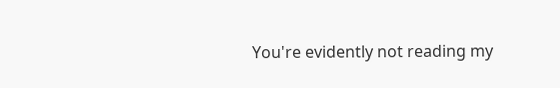You're evidently not reading my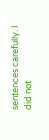sentences carefully. I did not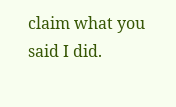claim what you said I did.